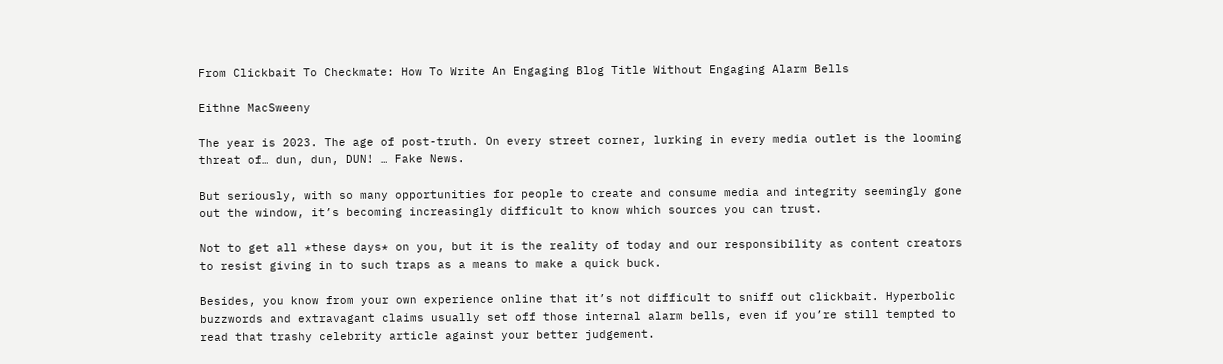From Clickbait To Checkmate: How To Write An Engaging Blog Title Without Engaging Alarm Bells

Eithne MacSweeny

The year is 2023. The age of post-truth. On every street corner, lurking in every media outlet is the looming threat of… dun, dun, DUN! … Fake News.

But seriously, with so many opportunities for people to create and consume media and integrity seemingly gone out the window, it’s becoming increasingly difficult to know which sources you can trust.

Not to get all *these days* on you, but it is the reality of today and our responsibility as content creators to resist giving in to such traps as a means to make a quick buck.

Besides, you know from your own experience online that it’s not difficult to sniff out clickbait. Hyperbolic buzzwords and extravagant claims usually set off those internal alarm bells, even if you’re still tempted to read that trashy celebrity article against your better judgement.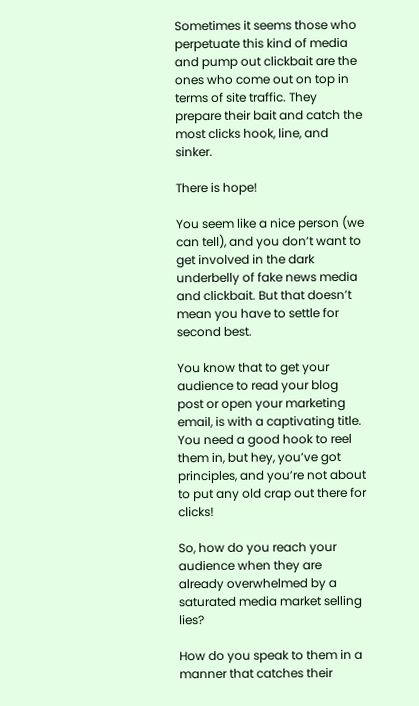Sometimes it seems those who perpetuate this kind of media and pump out clickbait are the ones who come out on top in terms of site traffic. They prepare their bait and catch the most clicks hook, line, and sinker.

There is hope!

You seem like a nice person (we can tell), and you don’t want to get involved in the dark underbelly of fake news media and clickbait. But that doesn’t mean you have to settle for second best.

You know that to get your audience to read your blog post or open your marketing email, is with a captivating title. You need a good hook to reel them in, but hey, you’ve got principles, and you’re not about to put any old crap out there for clicks!

So, how do you reach your audience when they are already overwhelmed by a saturated media market selling lies?

How do you speak to them in a manner that catches their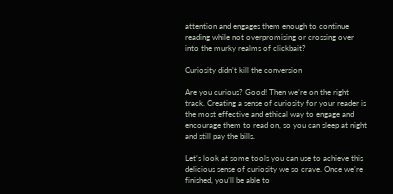attention and engages them enough to continue reading while not overpromising or crossing over into the murky realms of clickbait?

Curiosity didn’t kill the conversion

Are you curious? Good! Then we’re on the right track. Creating a sense of curiosity for your reader is the most effective and ethical way to engage and encourage them to read on, so you can sleep at night and still pay the bills.

Let’s look at some tools you can use to achieve this delicious sense of curiosity we so crave. Once we’re finished, you’ll be able to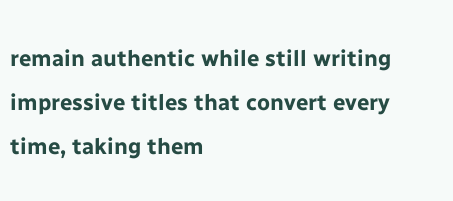remain authentic while still writing impressive titles that convert every time, taking them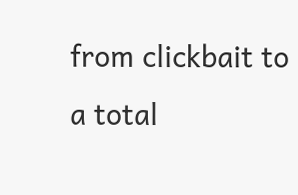from clickbait to a total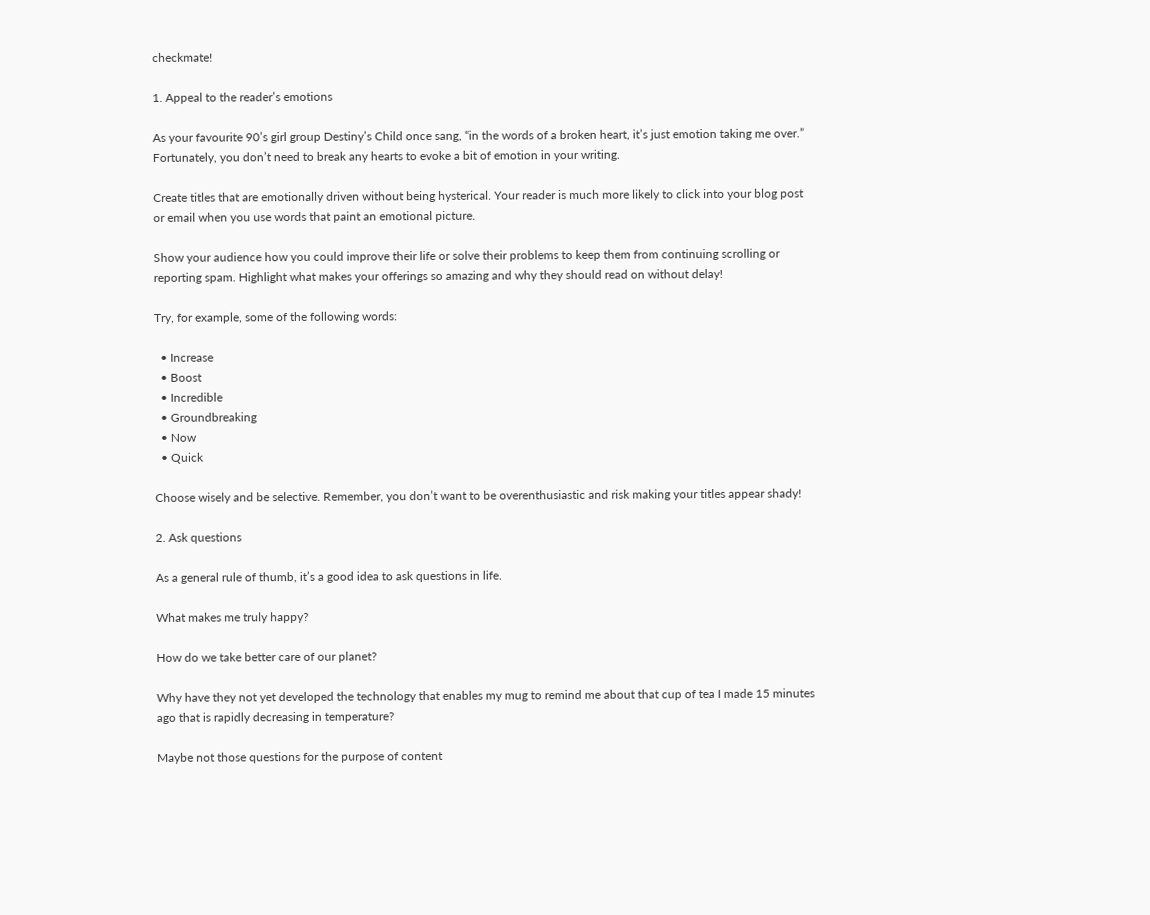checkmate!

1. Appeal to the reader’s emotions

As your favourite 90’s girl group Destiny’s Child once sang, “in the words of a broken heart, it’s just emotion taking me over.” Fortunately, you don’t need to break any hearts to evoke a bit of emotion in your writing.

Create titles that are emotionally driven without being hysterical. Your reader is much more likely to click into your blog post or email when you use words that paint an emotional picture.

Show your audience how you could improve their life or solve their problems to keep them from continuing scrolling or reporting spam. Highlight what makes your offerings so amazing and why they should read on without delay!

Try, for example, some of the following words:

  • Increase
  • Boost
  • Incredible
  • Groundbreaking
  • Now
  • Quick

Choose wisely and be selective. Remember, you don’t want to be overenthusiastic and risk making your titles appear shady!

2. Ask questions

As a general rule of thumb, it’s a good idea to ask questions in life.

What makes me truly happy?

How do we take better care of our planet?

Why have they not yet developed the technology that enables my mug to remind me about that cup of tea I made 15 minutes ago that is rapidly decreasing in temperature?

Maybe not those questions for the purpose of content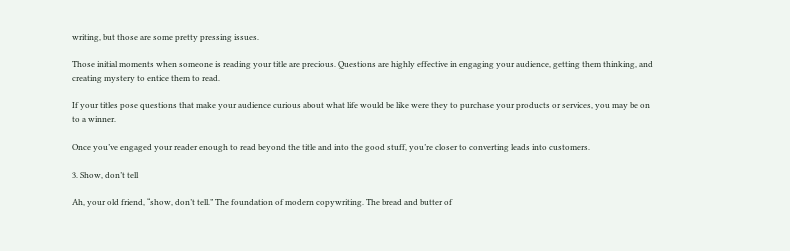writing, but those are some pretty pressing issues.

Those initial moments when someone is reading your title are precious. Questions are highly effective in engaging your audience, getting them thinking, and creating mystery to entice them to read.

If your titles pose questions that make your audience curious about what life would be like were they to purchase your products or services, you may be on to a winner.

Once you’ve engaged your reader enough to read beyond the title and into the good stuff, you’re closer to converting leads into customers.

3. Show, don’t tell

Ah, your old friend, “show, don’t tell.” The foundation of modern copywriting. The bread and butter of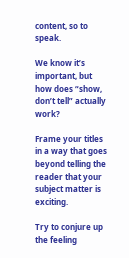content, so to speak.

We know it’s important, but how does “show, don’t tell” actually work?

Frame your titles in a way that goes beyond telling the reader that your subject matter is exciting.

Try to conjure up the feeling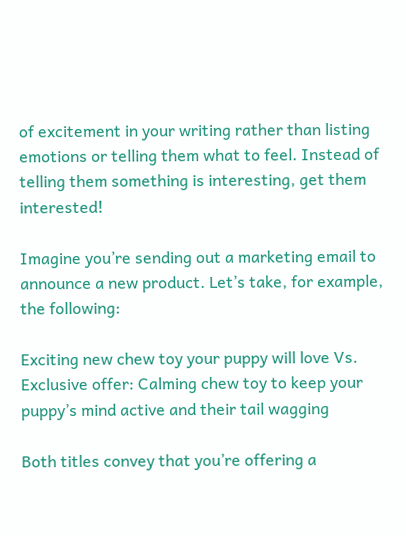of excitement in your writing rather than listing emotions or telling them what to feel. Instead of telling them something is interesting, get them interested!

Imagine you’re sending out a marketing email to announce a new product. Let’s take, for example, the following:

Exciting new chew toy your puppy will love Vs. Exclusive offer: Calming chew toy to keep your puppy’s mind active and their tail wagging

Both titles convey that you’re offering a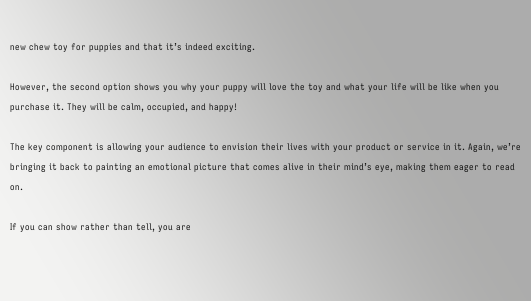new chew toy for puppies and that it’s indeed exciting.

However, the second option shows you why your puppy will love the toy and what your life will be like when you purchase it. They will be calm, occupied, and happy!

The key component is allowing your audience to envision their lives with your product or service in it. Again, we’re bringing it back to painting an emotional picture that comes alive in their mind’s eye, making them eager to read on.

If you can show rather than tell, you are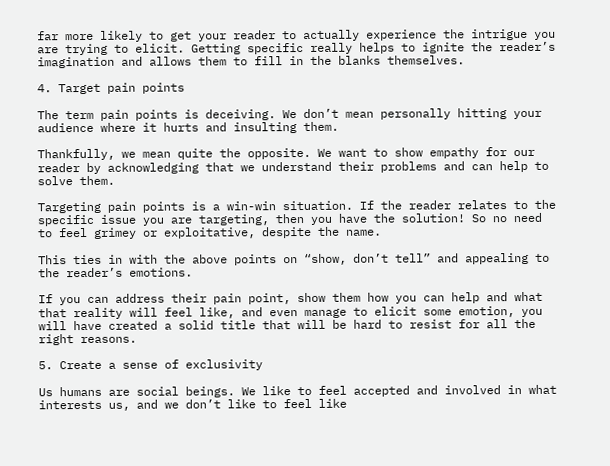far more likely to get your reader to actually experience the intrigue you are trying to elicit. Getting specific really helps to ignite the reader’s imagination and allows them to fill in the blanks themselves.

4. Target pain points

The term pain points is deceiving. We don’t mean personally hitting your audience where it hurts and insulting them.

Thankfully, we mean quite the opposite. We want to show empathy for our reader by acknowledging that we understand their problems and can help to solve them.

Targeting pain points is a win-win situation. If the reader relates to the specific issue you are targeting, then you have the solution! So no need to feel grimey or exploitative, despite the name.

This ties in with the above points on “show, don’t tell” and appealing to the reader’s emotions.

If you can address their pain point, show them how you can help and what that reality will feel like, and even manage to elicit some emotion, you will have created a solid title that will be hard to resist for all the right reasons.

5. Create a sense of exclusivity

Us humans are social beings. We like to feel accepted and involved in what interests us, and we don’t like to feel like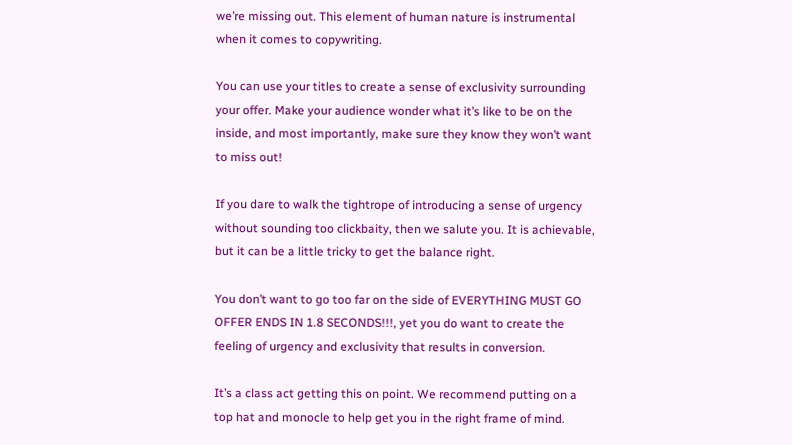we’re missing out. This element of human nature is instrumental when it comes to copywriting.

You can use your titles to create a sense of exclusivity surrounding your offer. Make your audience wonder what it’s like to be on the inside, and most importantly, make sure they know they won’t want to miss out!

If you dare to walk the tightrope of introducing a sense of urgency without sounding too clickbaity, then we salute you. It is achievable, but it can be a little tricky to get the balance right.

You don’t want to go too far on the side of EVERYTHING MUST GO OFFER ENDS IN 1.8 SECONDS!!!, yet you do want to create the feeling of urgency and exclusivity that results in conversion.

It’s a class act getting this on point. We recommend putting on a top hat and monocle to help get you in the right frame of mind.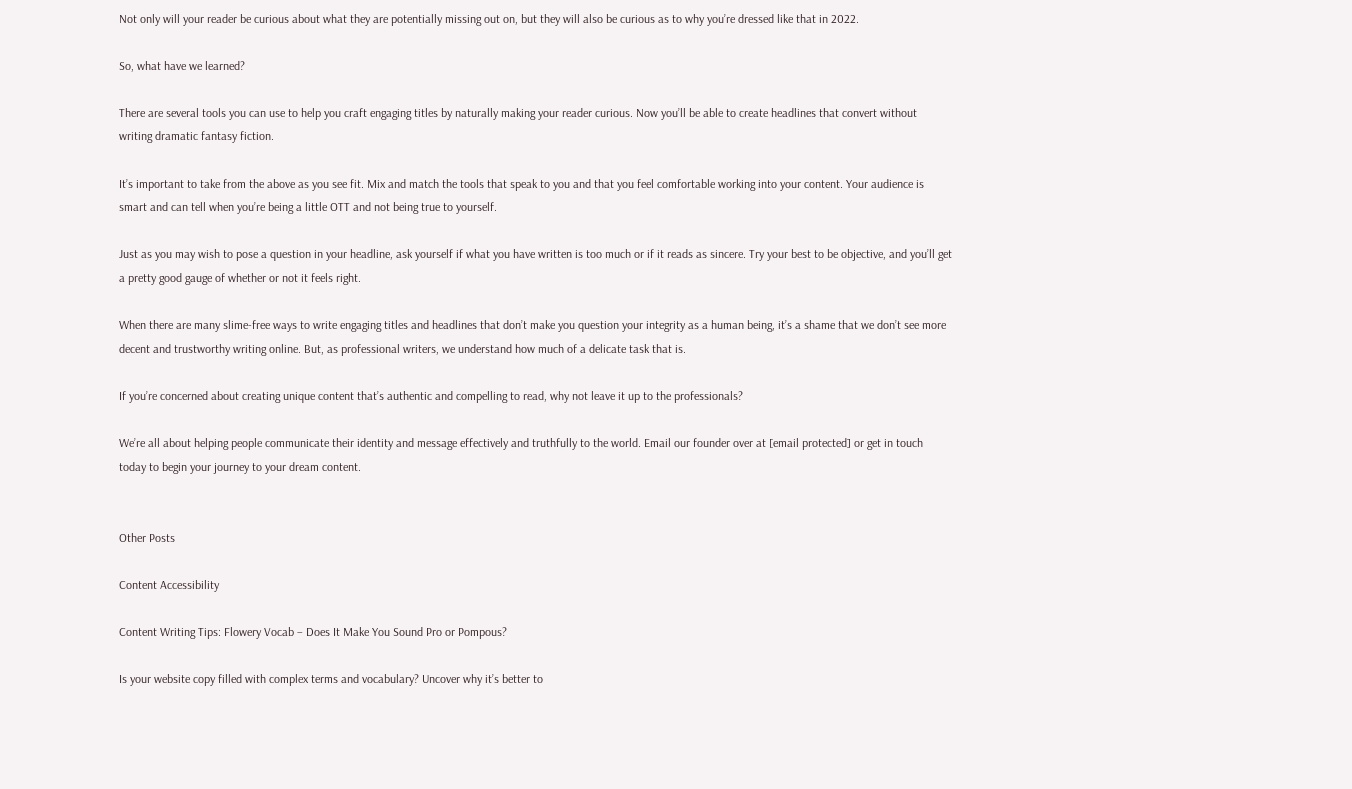Not only will your reader be curious about what they are potentially missing out on, but they will also be curious as to why you’re dressed like that in 2022.

So, what have we learned?

There are several tools you can use to help you craft engaging titles by naturally making your reader curious. Now you’ll be able to create headlines that convert without writing dramatic fantasy fiction.

It’s important to take from the above as you see fit. Mix and match the tools that speak to you and that you feel comfortable working into your content. Your audience is smart and can tell when you’re being a little OTT and not being true to yourself.

Just as you may wish to pose a question in your headline, ask yourself if what you have written is too much or if it reads as sincere. Try your best to be objective, and you’ll get a pretty good gauge of whether or not it feels right.

When there are many slime-free ways to write engaging titles and headlines that don’t make you question your integrity as a human being, it’s a shame that we don’t see more decent and trustworthy writing online. But, as professional writers, we understand how much of a delicate task that is.

If you’re concerned about creating unique content that’s authentic and compelling to read, why not leave it up to the professionals?

We’re all about helping people communicate their identity and message effectively and truthfully to the world. Email our founder over at [email protected] or get in touch today to begin your journey to your dream content.


Other Posts

Content Accessibility

Content Writing Tips: Flowery Vocab – Does It Make You Sound Pro or Pompous?

Is your website copy filled with complex terms and vocabulary? Uncover why it’s better to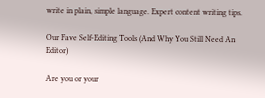write in plain, simple language. Expert content writing tips.

Our Fave Self-Editing Tools (And Why You Still Need An Editor)

Are you or your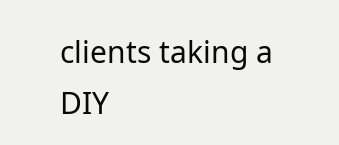clients taking a DIY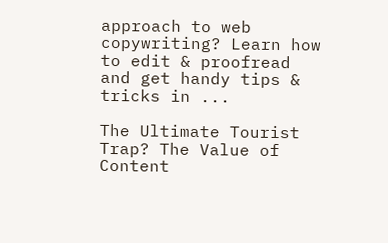approach to web copywriting? Learn how to edit & proofread and get handy tips & tricks in ...

The Ultimate Tourist Trap? The Value of Content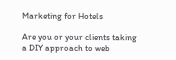Marketing for Hotels

Are you or your clients taking a DIY approach to web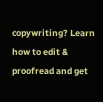copywriting? Learn how to edit & proofread and get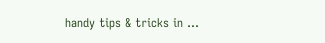handy tips & tricks in ...